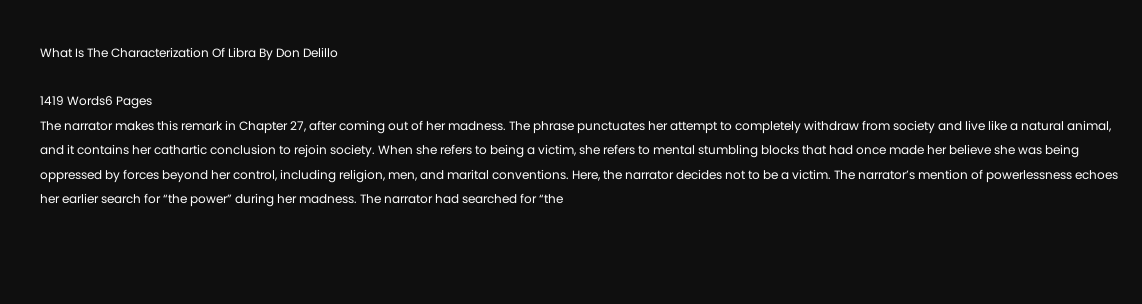What Is The Characterization Of Libra By Don Delillo

1419 Words6 Pages
The narrator makes this remark in Chapter 27, after coming out of her madness. The phrase punctuates her attempt to completely withdraw from society and live like a natural animal, and it contains her cathartic conclusion to rejoin society. When she refers to being a victim, she refers to mental stumbling blocks that had once made her believe she was being oppressed by forces beyond her control, including religion, men, and marital conventions. Here, the narrator decides not to be a victim. The narrator’s mention of powerlessness echoes her earlier search for “the power” during her madness. The narrator had searched for “the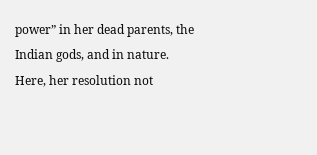power” in her dead parents, the Indian gods, and in nature. Here, her resolution not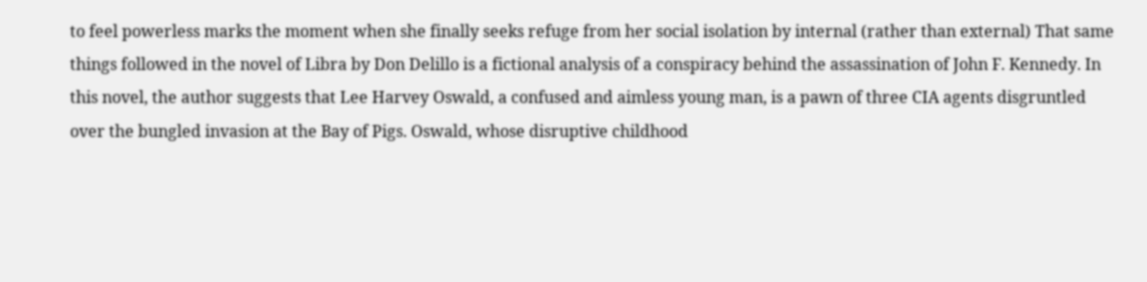to feel powerless marks the moment when she finally seeks refuge from her social isolation by internal (rather than external) That same things followed in the novel of Libra by Don Delillo is a fictional analysis of a conspiracy behind the assassination of John F. Kennedy. In this novel, the author suggests that Lee Harvey Oswald, a confused and aimless young man, is a pawn of three CIA agents disgruntled over the bungled invasion at the Bay of Pigs. Oswald, whose disruptive childhood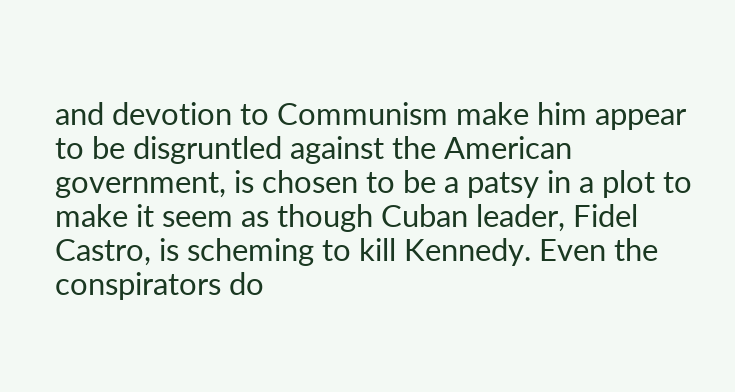and devotion to Communism make him appear to be disgruntled against the American government, is chosen to be a patsy in a plot to make it seem as though Cuban leader, Fidel Castro, is scheming to kill Kennedy. Even the conspirators do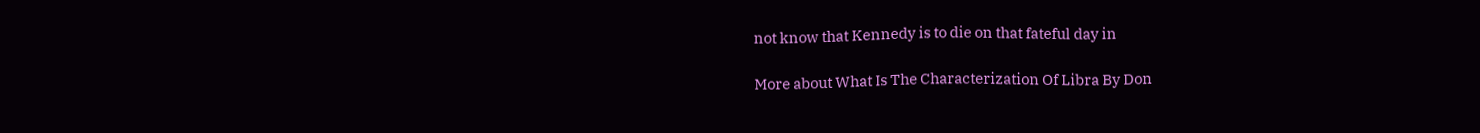not know that Kennedy is to die on that fateful day in

More about What Is The Characterization Of Libra By Don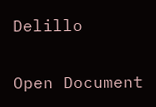Delillo

Open Document